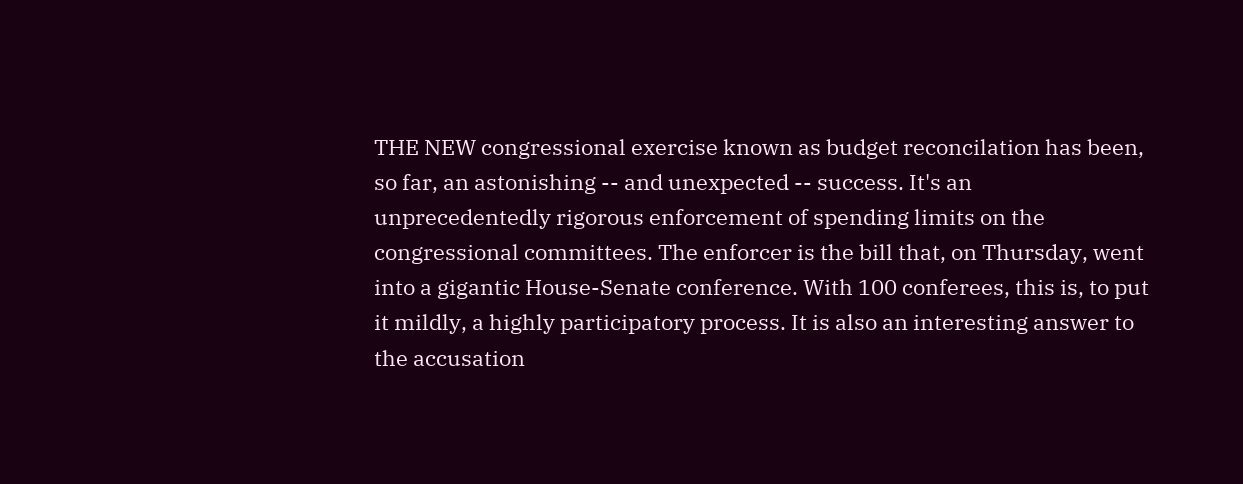THE NEW congressional exercise known as budget reconcilation has been, so far, an astonishing -- and unexpected -- success. It's an unprecedentedly rigorous enforcement of spending limits on the congressional committees. The enforcer is the bill that, on Thursday, went into a gigantic House-Senate conference. With 100 conferees, this is, to put it mildly, a highly participatory process. It is also an interesting answer to the accusation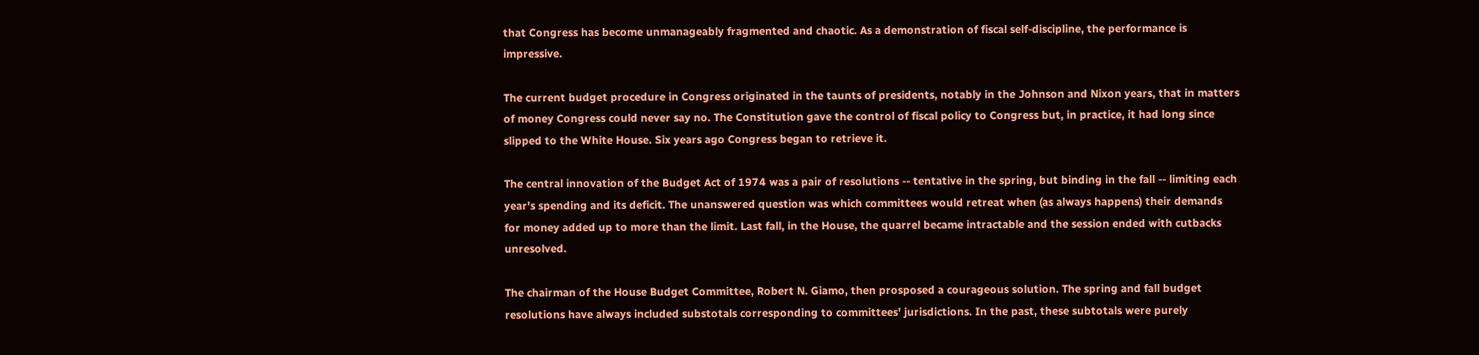that Congress has become unmanageably fragmented and chaotic. As a demonstration of fiscal self-discipline, the performance is impressive.

The current budget procedure in Congress originated in the taunts of presidents, notably in the Johnson and Nixon years, that in matters of money Congress could never say no. The Constitution gave the control of fiscal policy to Congress but, in practice, it had long since slipped to the White House. Six years ago Congress began to retrieve it.

The central innovation of the Budget Act of 1974 was a pair of resolutions -- tentative in the spring, but binding in the fall -- limiting each year's spending and its deficit. The unanswered question was which committees would retreat when (as always happens) their demands for money added up to more than the limit. Last fall, in the House, the quarrel became intractable and the session ended with cutbacks unresolved.

The chairman of the House Budget Committee, Robert N. Giamo, then prosposed a courageous solution. The spring and fall budget resolutions have always included substotals corresponding to committees' jurisdictions. In the past, these subtotals were purely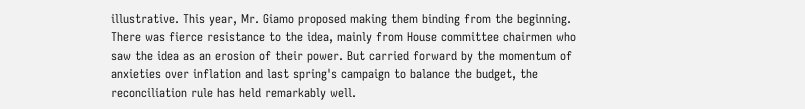illustrative. This year, Mr. Giamo proposed making them binding from the beginning. There was fierce resistance to the idea, mainly from House committee chairmen who saw the idea as an erosion of their power. But carried forward by the momentum of anxieties over inflation and last spring's campaign to balance the budget, the reconciliation rule has held remarkably well.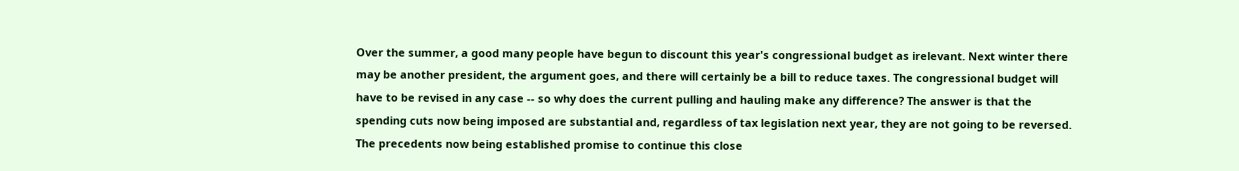Over the summer, a good many people have begun to discount this year's congressional budget as irelevant. Next winter there may be another president, the argument goes, and there will certainly be a bill to reduce taxes. The congressional budget will have to be revised in any case -- so why does the current pulling and hauling make any difference? The answer is that the spending cuts now being imposed are substantial and, regardless of tax legislation next year, they are not going to be reversed. The precedents now being established promise to continue this close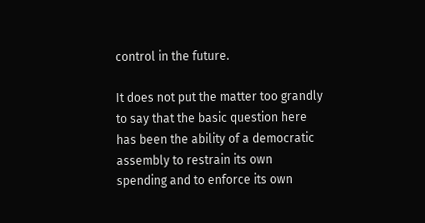control in the future.

It does not put the matter too grandly to say that the basic question here has been the ability of a democratic assembly to restrain its own spending and to enforce its own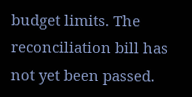budget limits. The reconciliation bill has not yet been passed.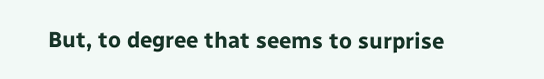But, to degree that seems to surprise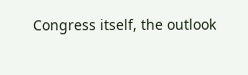Congress itself, the outlook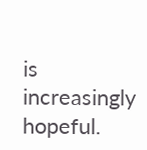is increasingly hopeful.